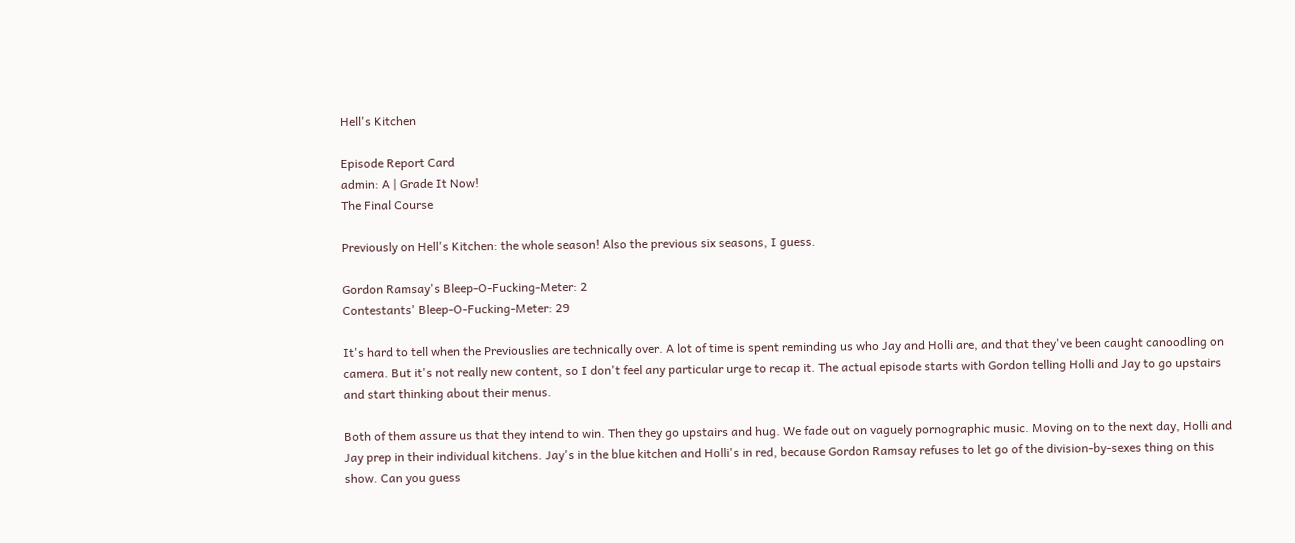Hell's Kitchen

Episode Report Card
admin: A | Grade It Now!
The Final Course

Previously on Hell's Kitchen: the whole season! Also the previous six seasons, I guess.

Gordon Ramsay's Bleep-O-Fucking-Meter: 2
Contestants' Bleep-O-Fucking-Meter: 29

It's hard to tell when the Previouslies are technically over. A lot of time is spent reminding us who Jay and Holli are, and that they've been caught canoodling on camera. But it's not really new content, so I don't feel any particular urge to recap it. The actual episode starts with Gordon telling Holli and Jay to go upstairs and start thinking about their menus.

Both of them assure us that they intend to win. Then they go upstairs and hug. We fade out on vaguely pornographic music. Moving on to the next day, Holli and Jay prep in their individual kitchens. Jay's in the blue kitchen and Holli's in red, because Gordon Ramsay refuses to let go of the division-by-sexes thing on this show. Can you guess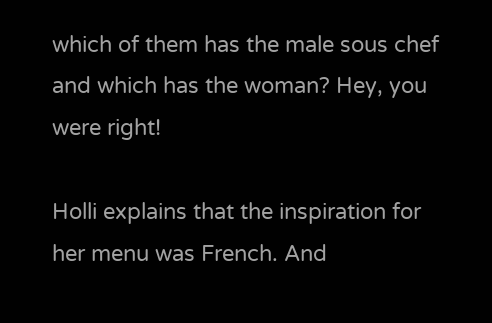which of them has the male sous chef and which has the woman? Hey, you were right!

Holli explains that the inspiration for her menu was French. And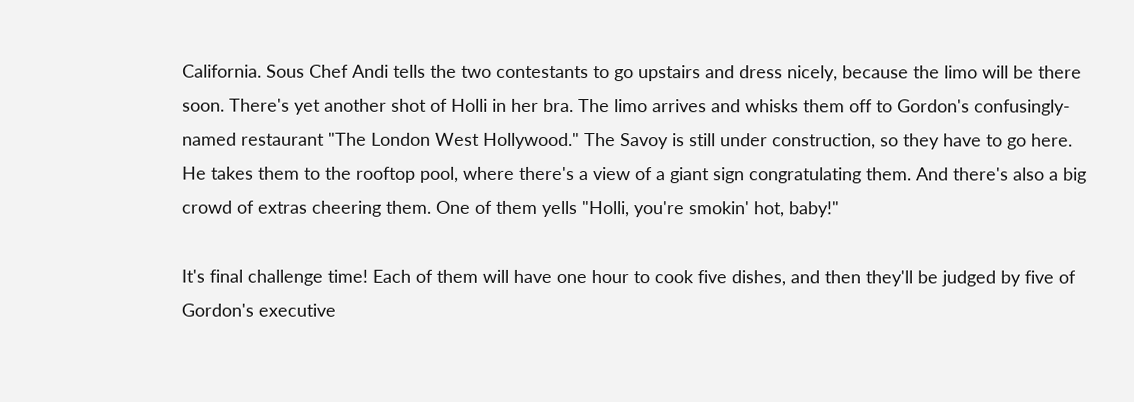California. Sous Chef Andi tells the two contestants to go upstairs and dress nicely, because the limo will be there soon. There's yet another shot of Holli in her bra. The limo arrives and whisks them off to Gordon's confusingly-named restaurant "The London West Hollywood." The Savoy is still under construction, so they have to go here. He takes them to the rooftop pool, where there's a view of a giant sign congratulating them. And there's also a big crowd of extras cheering them. One of them yells "Holli, you're smokin' hot, baby!"

It's final challenge time! Each of them will have one hour to cook five dishes, and then they'll be judged by five of Gordon's executive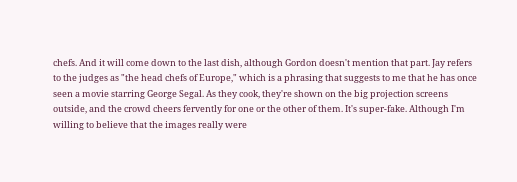chefs. And it will come down to the last dish, although Gordon doesn't mention that part. Jay refers to the judges as "the head chefs of Europe," which is a phrasing that suggests to me that he has once seen a movie starring George Segal. As they cook, they're shown on the big projection screens outside, and the crowd cheers fervently for one or the other of them. It's super-fake. Although I'm willing to believe that the images really were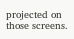projected on those screens.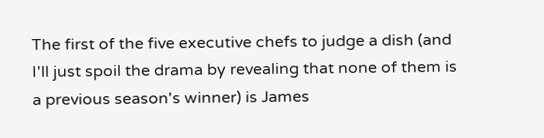The first of the five executive chefs to judge a dish (and I'll just spoil the drama by revealing that none of them is a previous season's winner) is James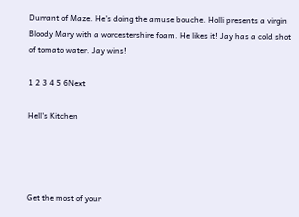Durrant of Maze. He's doing the amuse bouche. Holli presents a virgin Bloody Mary with a worcestershire foam. He likes it! Jay has a cold shot of tomato water. Jay wins!

1 2 3 4 5 6Next

Hell's Kitchen




Get the most of your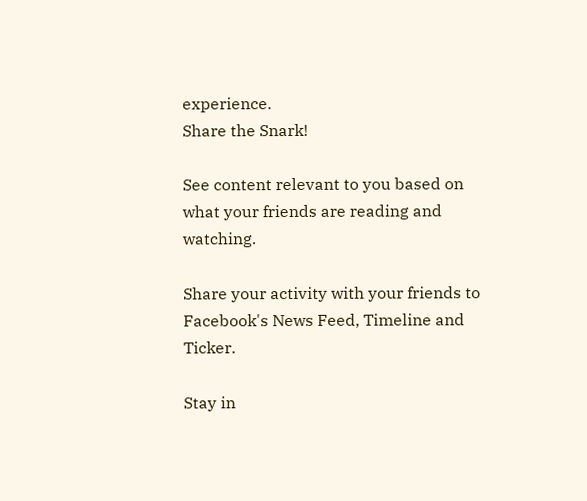experience.
Share the Snark!

See content relevant to you based on what your friends are reading and watching.

Share your activity with your friends to Facebook's News Feed, Timeline and Ticker.

Stay in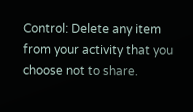Control: Delete any item from your activity that you choose not to share.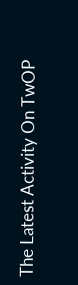The Latest Activity On TwOP